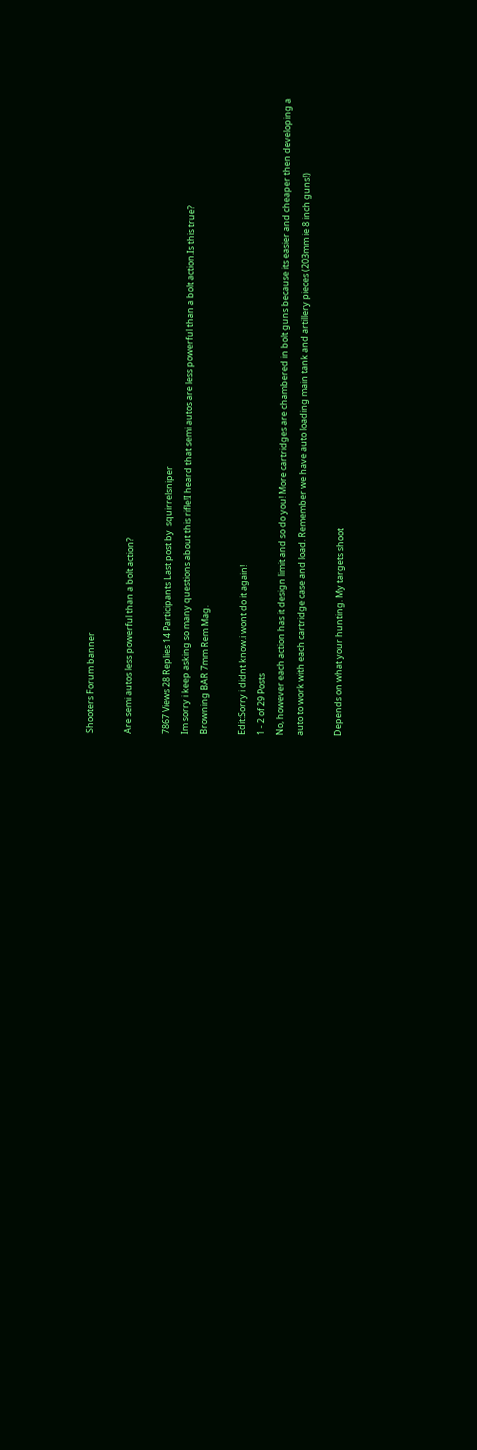Shooters Forum banner

Are semi autos less powerful than a bolt action?

7867 Views 28 Replies 14 Participants Last post by  squirrelsniper
Im sorry i keep asking so many questions about this rifle!I heard that semi autos are less powerful than a bolt action.Is this true?
Browning BAR 7mm Rem Mag.

Edit:Sorry i didnt know.i wont do it again!
1 - 2 of 29 Posts
No, however each action has it design limit and so do you! More cartridges are chambered in bolt guns because its easier and cheaper then developing a auto to work with each cartridge case and load. Remember we have auto loading main tank and artillery pieces (203mm ie 8 inch guns!)

Depends on what your hunting. My targets shoot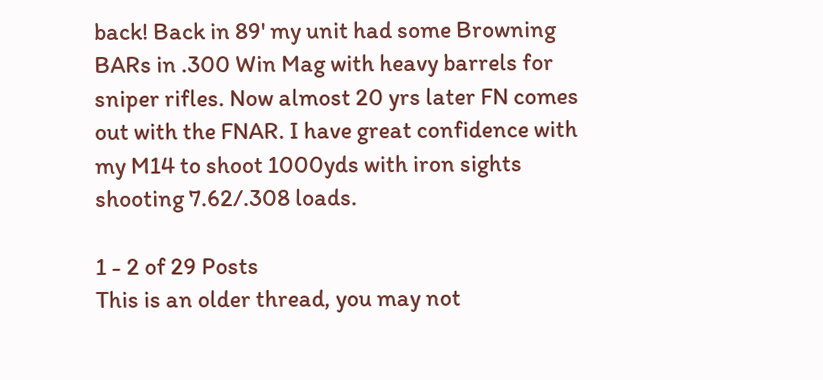back! Back in 89' my unit had some Browning BARs in .300 Win Mag with heavy barrels for sniper rifles. Now almost 20 yrs later FN comes out with the FNAR. I have great confidence with my M14 to shoot 1000yds with iron sights shooting 7.62/.308 loads.

1 - 2 of 29 Posts
This is an older thread, you may not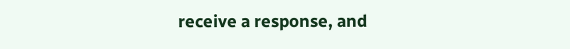receive a response, and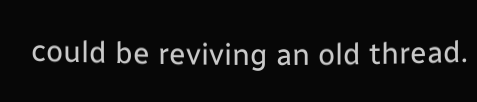could be reviving an old thread.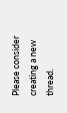Please consider creating a new thread.